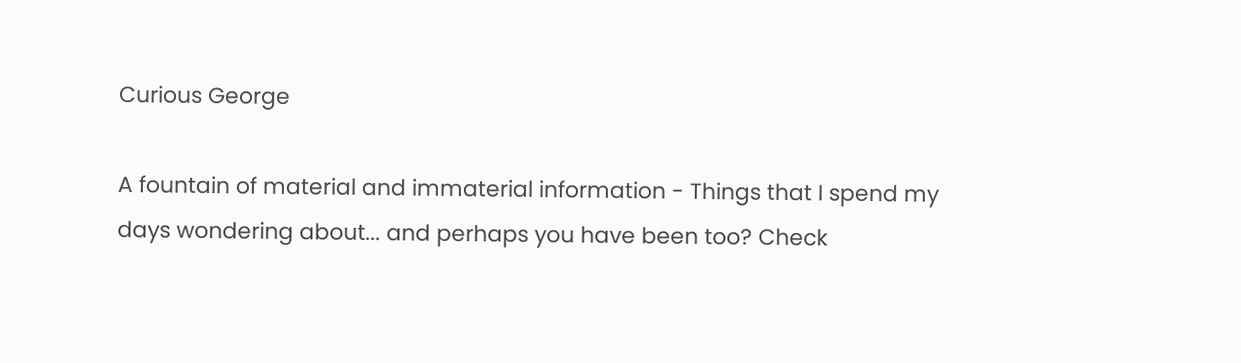Curious George

A fountain of material and immaterial information - Things that I spend my days wondering about... and perhaps you have been too? Check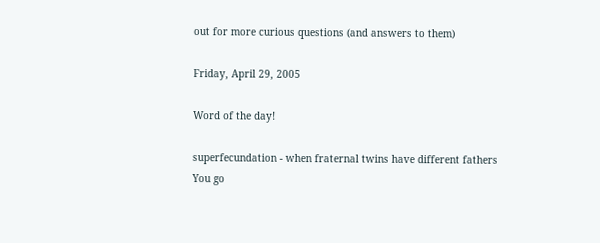out for more curious questions (and answers to them)

Friday, April 29, 2005

Word of the day!

superfecundation - when fraternal twins have different fathers
You go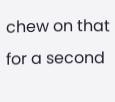chew on that for a second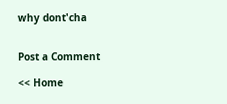why dont'cha


Post a Comment

<< Home